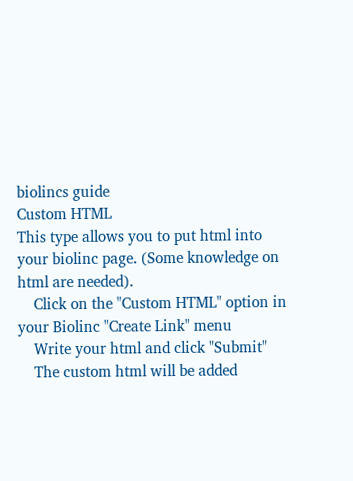biolincs guide
Custom HTML
This type allows you to put html into your biolinc page. (Some knowledge on html are needed).
    Click on the "Custom HTML" option in your Biolinc "Create Link" menu
    Write your html and click "Submit"
    The custom html will be added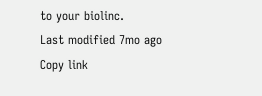to your biolinc.
Last modified 7mo ago
Copy link